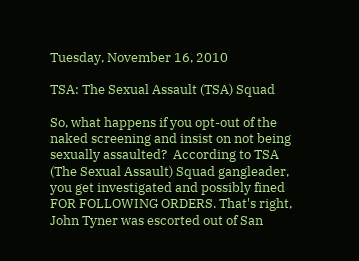Tuesday, November 16, 2010

TSA: The Sexual Assault (TSA) Squad

So, what happens if you opt-out of the naked screening and insist on not being sexually assaulted?  According to TSA (The Sexual Assault) Squad gangleader, you get investigated and possibly fined FOR FOLLOWING ORDERS. That's right, John Tyner was escorted out of San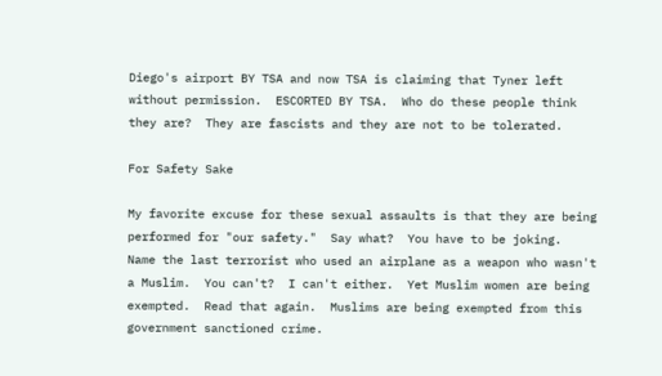Diego's airport BY TSA and now TSA is claiming that Tyner left without permission.  ESCORTED BY TSA.  Who do these people think they are?  They are fascists and they are not to be tolerated.

For Safety Sake

My favorite excuse for these sexual assaults is that they are being performed for "our safety."  Say what?  You have to be joking.  Name the last terrorist who used an airplane as a weapon who wasn't a Muslim.  You can't?  I can't either.  Yet Muslim women are being exempted.  Read that again.  Muslims are being exempted from this government sanctioned crime.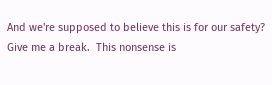And we're supposed to believe this is for our safety? Give me a break.  This nonsense is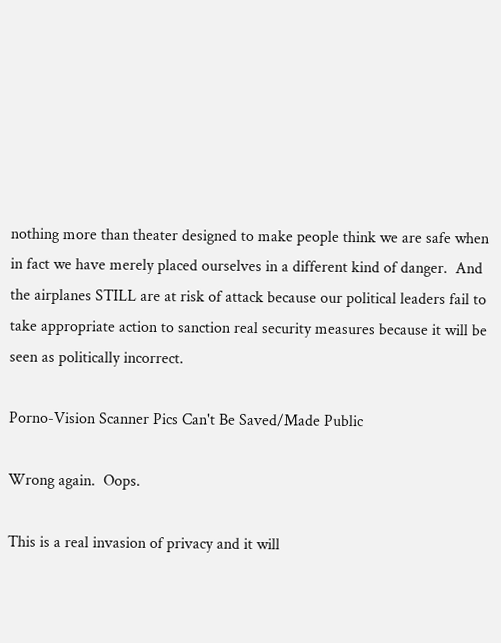nothing more than theater designed to make people think we are safe when in fact we have merely placed ourselves in a different kind of danger.  And the airplanes STILL are at risk of attack because our political leaders fail to take appropriate action to sanction real security measures because it will be seen as politically incorrect.

Porno-Vision Scanner Pics Can't Be Saved/Made Public

Wrong again.  Oops.

This is a real invasion of privacy and it will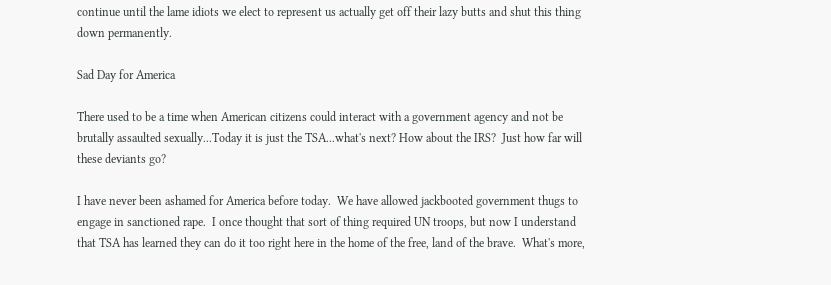continue until the lame idiots we elect to represent us actually get off their lazy butts and shut this thing down permanently.

Sad Day for America

There used to be a time when American citizens could interact with a government agency and not be brutally assaulted sexually...Today it is just the TSA...what's next? How about the IRS?  Just how far will these deviants go?

I have never been ashamed for America before today.  We have allowed jackbooted government thugs to engage in sanctioned rape.  I once thought that sort of thing required UN troops, but now I understand that TSA has learned they can do it too right here in the home of the free, land of the brave.  What's more,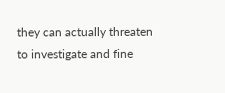they can actually threaten to investigate and fine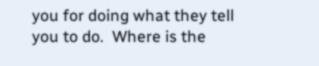you for doing what they tell you to do.  Where is the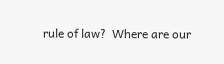rule of law?  Where are our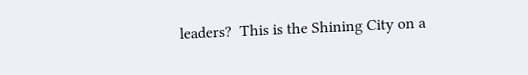leaders?  This is the Shining City on a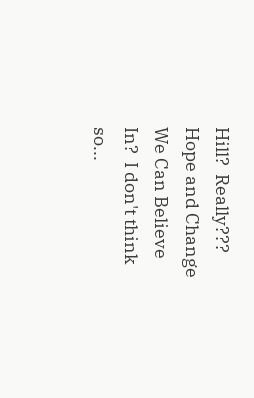Hill?  Really???  Hope and Change We Can Believe In?  I don't think so...